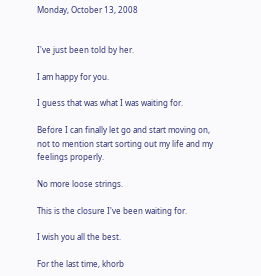Monday, October 13, 2008


I've just been told by her.

I am happy for you.

I guess that was what I was waiting for.

Before I can finally let go and start moving on, not to mention start sorting out my life and my feelings properly.

No more loose strings.

This is the closure I've been waiting for.

I wish you all the best.

For the last time, khorb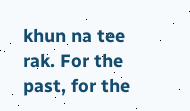khun na tee rak. For the past, for the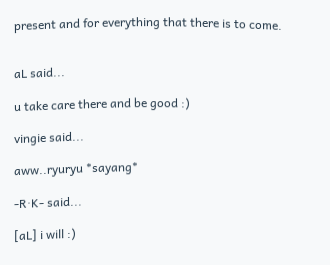present and for everything that there is to come.


aL said...

u take care there and be good :)

vingie said...

aww..ryuryu *sayang*

-R·K- said...

[aL] i will :)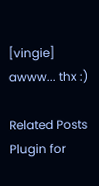[vingie] awww... thx :)

Related Posts Plugin for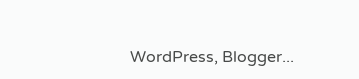WordPress, Blogger...